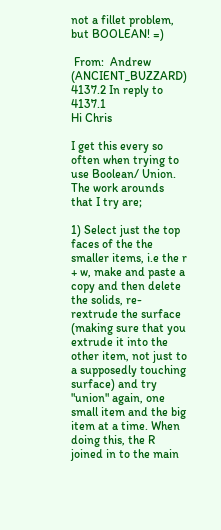not a fillet problem, but BOOLEAN! =)

 From:  Andrew (ANCIENT_BUZZARD)
4137.2 In reply to 4137.1
Hi Chris

I get this every so often when trying to use Boolean/ Union. The work arounds that I try are;

1) Select just the top faces of the the smaller items, i.e the r + w, make and paste a copy and then delete the solids, re-rextrude the surface (making sure that you extrude it into the other item, not just to a supposedly touching surface) and try "union" again, one small item and the big item at a time. When doing this, the R joined in to the main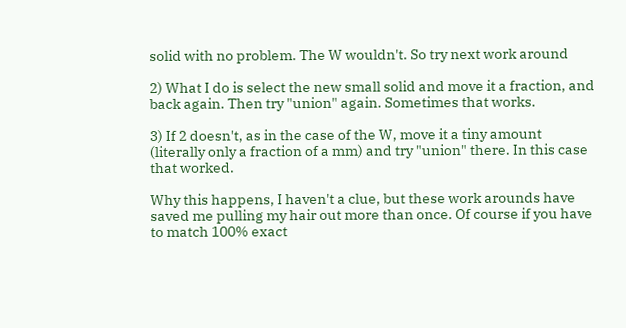solid with no problem. The W wouldn't. So try next work around

2) What I do is select the new small solid and move it a fraction, and back again. Then try "union" again. Sometimes that works.

3) If 2 doesn't, as in the case of the W, move it a tiny amount (literally only a fraction of a mm) and try "union" there. In this case that worked.

Why this happens, I haven't a clue, but these work arounds have saved me pulling my hair out more than once. Of course if you have to match 100% exact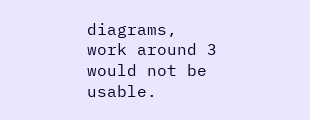diagrams, work around 3 would not be usable.